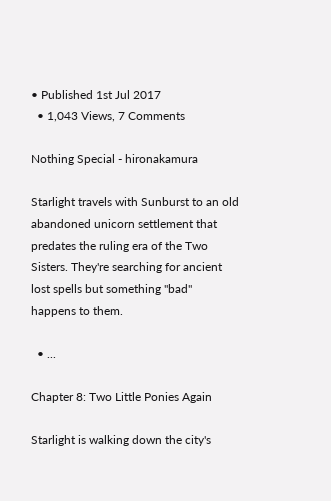• Published 1st Jul 2017
  • 1,043 Views, 7 Comments

Nothing Special - hironakamura

Starlight travels with Sunburst to an old abandoned unicorn settlement that predates the ruling era of the Two Sisters. They're searching for ancient lost spells but something "bad" happens to them.

  • ...

Chapter 8: Two Little Ponies Again

Starlight is walking down the city's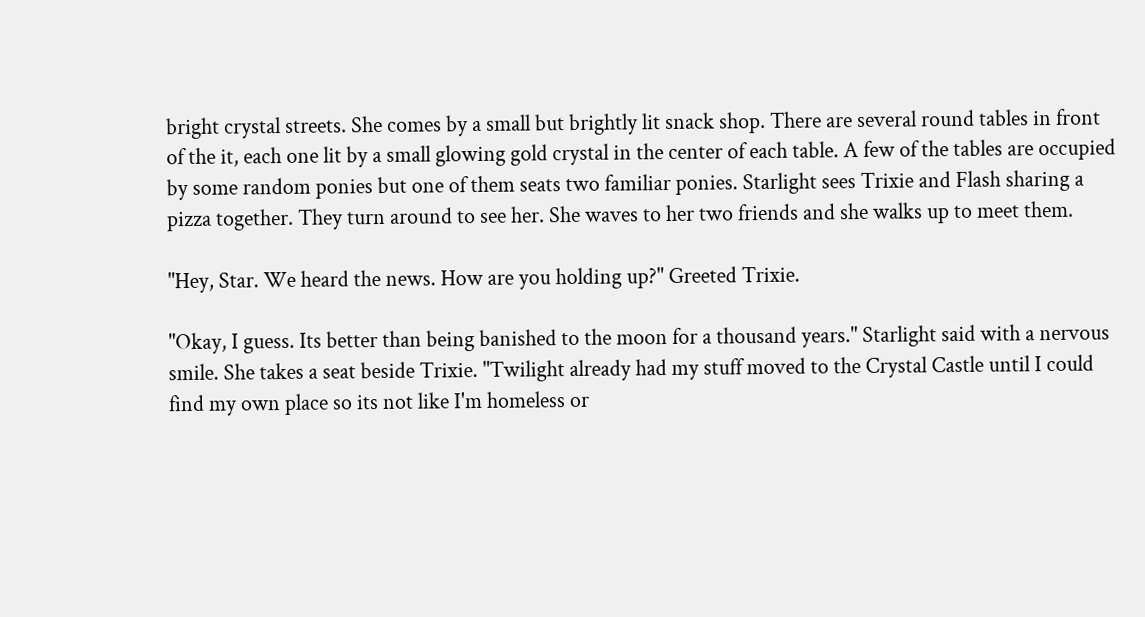bright crystal streets. She comes by a small but brightly lit snack shop. There are several round tables in front of the it, each one lit by a small glowing gold crystal in the center of each table. A few of the tables are occupied by some random ponies but one of them seats two familiar ponies. Starlight sees Trixie and Flash sharing a pizza together. They turn around to see her. She waves to her two friends and she walks up to meet them.

"Hey, Star. We heard the news. How are you holding up?" Greeted Trixie.

"Okay, I guess. Its better than being banished to the moon for a thousand years." Starlight said with a nervous smile. She takes a seat beside Trixie. "Twilight already had my stuff moved to the Crystal Castle until I could find my own place so its not like I'm homeless or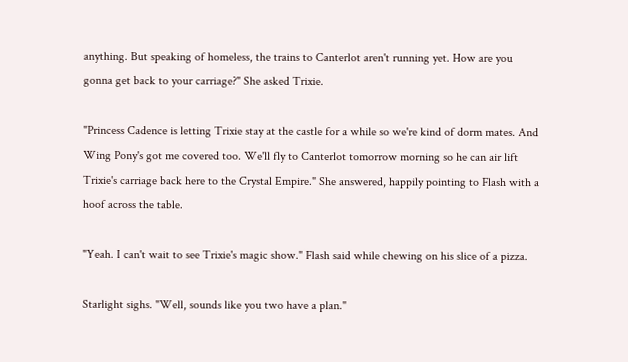anything. But speaking of homeless, the trains to Canterlot aren't running yet. How are you gonna get back to your carriage?" She asked Trixie.

"Princess Cadence is letting Trixie stay at the castle for a while so we're kind of dorm mates. And Wing Pony's got me covered too. We'll fly to Canterlot tomorrow morning so he can air lift Trixie's carriage back here to the Crystal Empire." She answered, happily pointing to Flash with a hoof across the table.

"Yeah. I can't wait to see Trixie's magic show." Flash said while chewing on his slice of a pizza.

Starlight sighs. "Well, sounds like you two have a plan."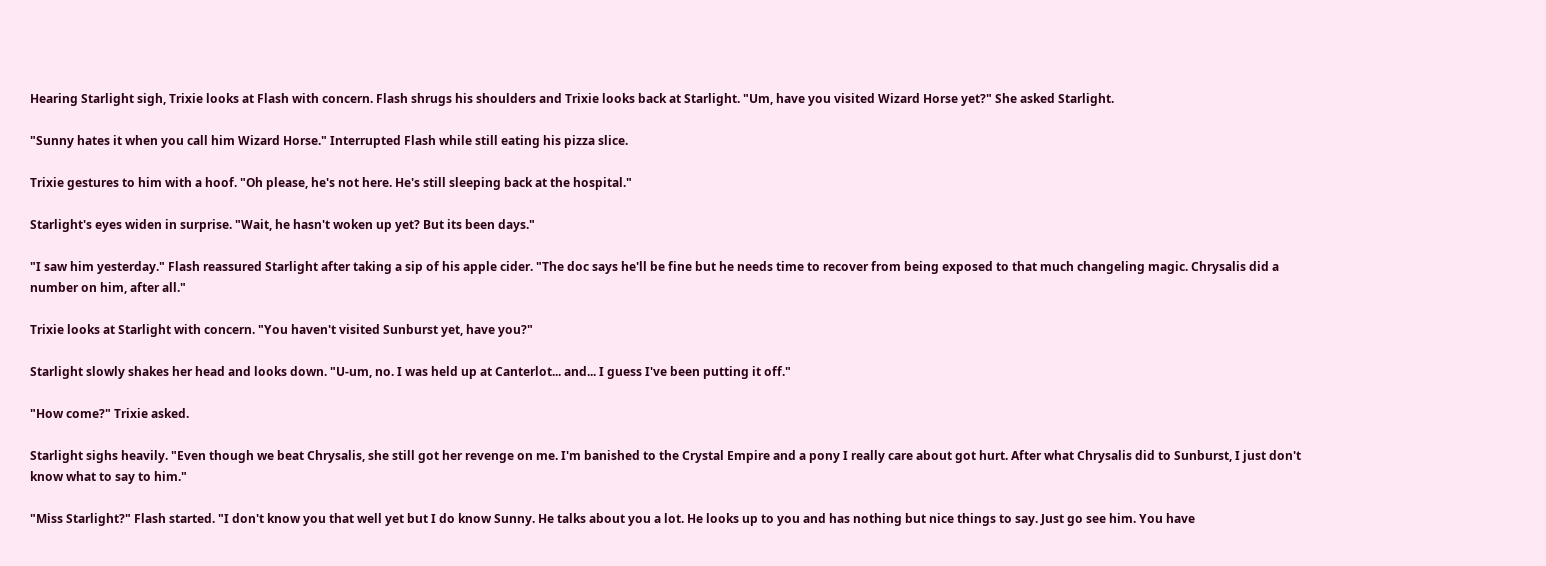Hearing Starlight sigh, Trixie looks at Flash with concern. Flash shrugs his shoulders and Trixie looks back at Starlight. "Um, have you visited Wizard Horse yet?" She asked Starlight.

"Sunny hates it when you call him Wizard Horse." Interrupted Flash while still eating his pizza slice.

Trixie gestures to him with a hoof. "Oh please, he's not here. He's still sleeping back at the hospital."

Starlight's eyes widen in surprise. "Wait, he hasn't woken up yet? But its been days."

"I saw him yesterday." Flash reassured Starlight after taking a sip of his apple cider. "The doc says he'll be fine but he needs time to recover from being exposed to that much changeling magic. Chrysalis did a number on him, after all."

Trixie looks at Starlight with concern. "You haven't visited Sunburst yet, have you?"

Starlight slowly shakes her head and looks down. "U-um, no. I was held up at Canterlot... and... I guess I've been putting it off."

"How come?" Trixie asked.

Starlight sighs heavily. "Even though we beat Chrysalis, she still got her revenge on me. I'm banished to the Crystal Empire and a pony I really care about got hurt. After what Chrysalis did to Sunburst, I just don't know what to say to him."

"Miss Starlight?" Flash started. "I don't know you that well yet but I do know Sunny. He talks about you a lot. He looks up to you and has nothing but nice things to say. Just go see him. You have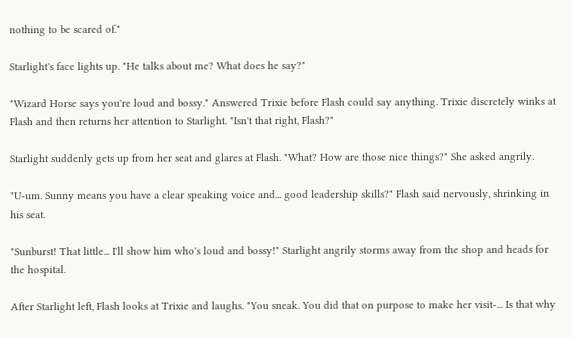nothing to be scared of."

Starlight's face lights up. "He talks about me? What does he say?"

"Wizard Horse says you're loud and bossy." Answered Trixie before Flash could say anything. Trixie discretely winks at Flash and then returns her attention to Starlight. "Isn't that right, Flash?"

Starlight suddenly gets up from her seat and glares at Flash. "What? How are those nice things?" She asked angrily.

"U-um. Sunny means you have a clear speaking voice and... good leadership skills?" Flash said nervously, shrinking in his seat.

"Sunburst! That little... I'll show him who's loud and bossy!" Starlight angrily storms away from the shop and heads for the hospital.

After Starlight left, Flash looks at Trixie and laughs. "You sneak. You did that on purpose to make her visit-... Is that why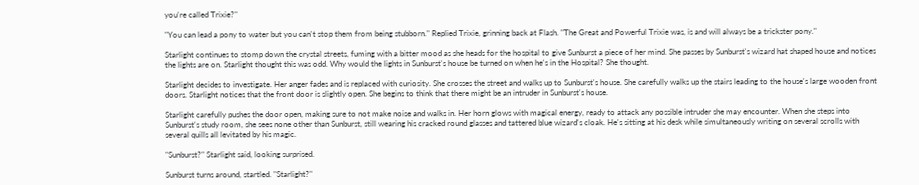you're called Trixie?"

"You can lead a pony to water but you can't stop them from being stubborn." Replied Trixie, grinning back at Flash. "The Great and Powerful Trixie was, is and will always be a trickster pony."

Starlight continues to stomp down the crystal streets, fuming with a bitter mood as she heads for the hospital to give Sunburst a piece of her mind. She passes by Sunburst's wizard hat shaped house and notices the lights are on. Starlight thought this was odd. Why would the lights in Sunburst's house be turned on when he's in the Hospital? She thought.

Starlight decides to investigate. Her anger fades and is replaced with curiosity. She crosses the street and walks up to Sunburst's house. She carefully walks up the stairs leading to the house's large wooden front doors. Starlight notices that the front door is slightly open. She begins to think that there might be an intruder in Sunburst's house.

Starlight carefully pushes the door open, making sure to not make noise and walks in. Her horn glows with magical energy, ready to attack any possible intruder she may encounter. When she steps into Sunburst's study room, she sees none other than Sunburst, still wearing his cracked round glasses and tattered blue wizard's cloak. He's sitting at his desk while simultaneously writing on several scrolls with several quills all levitated by his magic.

"Sunburst?" Starlight said, looking surprised.

Sunburst turns around, startled. "Starlight?"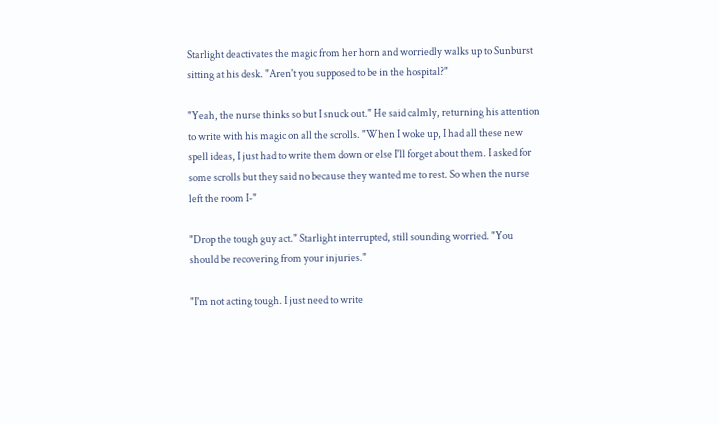Starlight deactivates the magic from her horn and worriedly walks up to Sunburst sitting at his desk. "Aren't you supposed to be in the hospital?"

"Yeah, the nurse thinks so but I snuck out." He said calmly, returning his attention to write with his magic on all the scrolls. "When I woke up, I had all these new spell ideas, I just had to write them down or else I'll forget about them. I asked for some scrolls but they said no because they wanted me to rest. So when the nurse left the room I-"

"Drop the tough guy act." Starlight interrupted, still sounding worried. "You should be recovering from your injuries."

"I'm not acting tough. I just need to write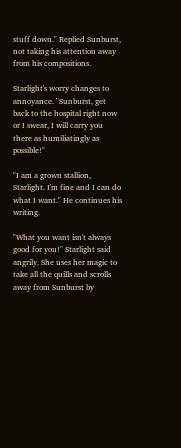stuff down." Replied Sunburst, not taking his attention away from his compositions.

Starlight's worry changes to annoyance. "Sunburst, get back to the hospital right now or I swear, I will carry you there as humiliatingly as possible!"

"I am a grown stallion, Starlight. I'm fine and I can do what I want." He continues his writing.

"What you want isn't always good for you!" Starlight said angrily. She uses her magic to take all the quills and scrolls away from Sunburst by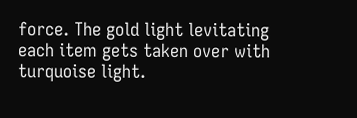force. The gold light levitating each item gets taken over with turquoise light.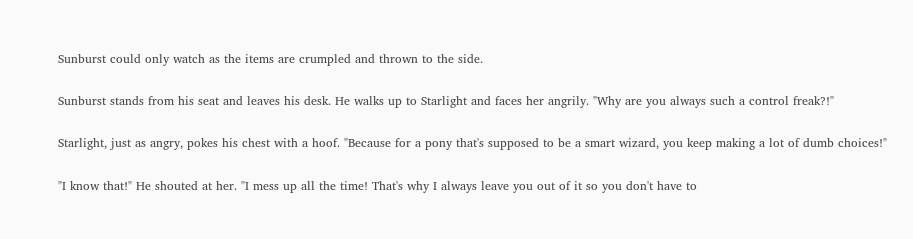Sunburst could only watch as the items are crumpled and thrown to the side.

Sunburst stands from his seat and leaves his desk. He walks up to Starlight and faces her angrily. "Why are you always such a control freak?!"

Starlight, just as angry, pokes his chest with a hoof. "Because for a pony that's supposed to be a smart wizard, you keep making a lot of dumb choices!"

"I know that!" He shouted at her. "I mess up all the time! That's why I always leave you out of it so you don't have to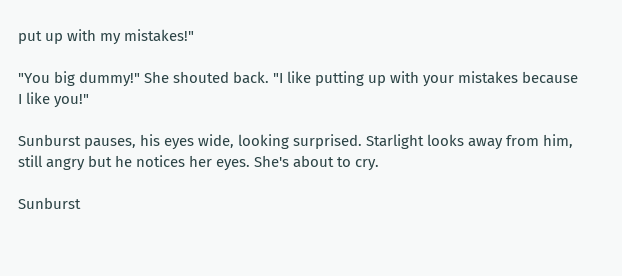put up with my mistakes!"

"You big dummy!" She shouted back. "I like putting up with your mistakes because I like you!"

Sunburst pauses, his eyes wide, looking surprised. Starlight looks away from him, still angry but he notices her eyes. She's about to cry.

Sunburst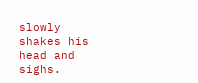slowly shakes his head and sighs.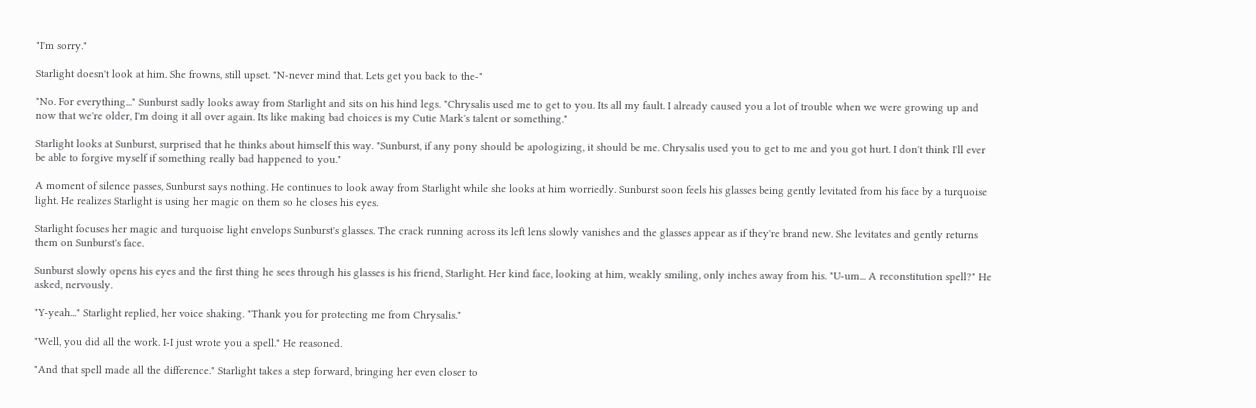"I'm sorry."

Starlight doesn't look at him. She frowns, still upset. "N-never mind that. Lets get you back to the-"

"No. For everything..." Sunburst sadly looks away from Starlight and sits on his hind legs. "Chrysalis used me to get to you. Its all my fault. I already caused you a lot of trouble when we were growing up and now that we're older, I'm doing it all over again. Its like making bad choices is my Cutie Mark's talent or something."

Starlight looks at Sunburst, surprised that he thinks about himself this way. "Sunburst, if any pony should be apologizing, it should be me. Chrysalis used you to get to me and you got hurt. I don't think I'll ever be able to forgive myself if something really bad happened to you."

A moment of silence passes, Sunburst says nothing. He continues to look away from Starlight while she looks at him worriedly. Sunburst soon feels his glasses being gently levitated from his face by a turquoise light. He realizes Starlight is using her magic on them so he closes his eyes.

Starlight focuses her magic and turquoise light envelops Sunburst's glasses. The crack running across its left lens slowly vanishes and the glasses appear as if they're brand new. She levitates and gently returns them on Sunburst's face.

Sunburst slowly opens his eyes and the first thing he sees through his glasses is his friend, Starlight. Her kind face, looking at him, weakly smiling, only inches away from his. "U-um... A reconstitution spell?" He asked, nervously.

"Y-yeah..." Starlight replied, her voice shaking. "Thank you for protecting me from Chrysalis."

"Well, you did all the work. I-I just wrote you a spell." He reasoned.

"And that spell made all the difference." Starlight takes a step forward, bringing her even closer to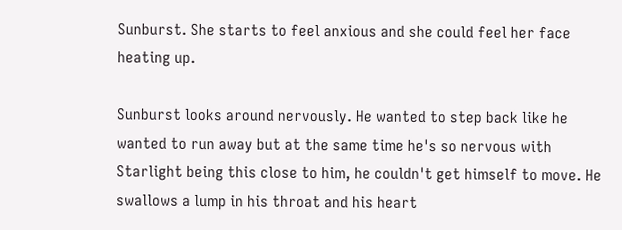Sunburst. She starts to feel anxious and she could feel her face heating up.

Sunburst looks around nervously. He wanted to step back like he wanted to run away but at the same time he's so nervous with Starlight being this close to him, he couldn't get himself to move. He swallows a lump in his throat and his heart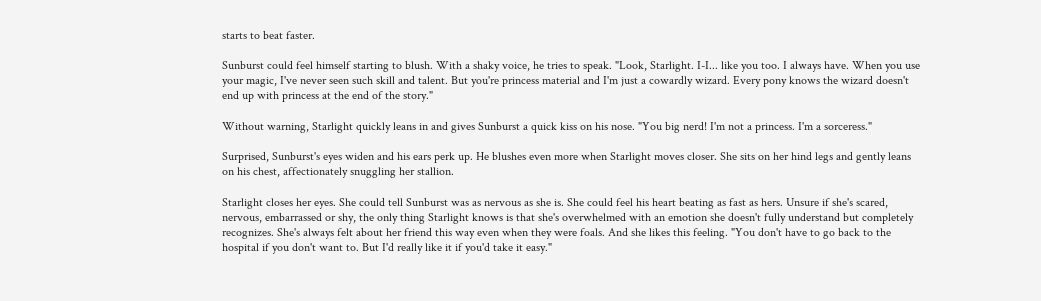starts to beat faster.

Sunburst could feel himself starting to blush. With a shaky voice, he tries to speak. "Look, Starlight. I-I... like you too. I always have. When you use your magic, I've never seen such skill and talent. But you're princess material and I'm just a cowardly wizard. Every pony knows the wizard doesn't end up with princess at the end of the story."

Without warning, Starlight quickly leans in and gives Sunburst a quick kiss on his nose. "You big nerd! I'm not a princess. I'm a sorceress."

Surprised, Sunburst's eyes widen and his ears perk up. He blushes even more when Starlight moves closer. She sits on her hind legs and gently leans on his chest, affectionately snuggling her stallion.

Starlight closes her eyes. She could tell Sunburst was as nervous as she is. She could feel his heart beating as fast as hers. Unsure if she's scared, nervous, embarrassed or shy, the only thing Starlight knows is that she's overwhelmed with an emotion she doesn't fully understand but completely recognizes. She's always felt about her friend this way even when they were foals. And she likes this feeling. "You don't have to go back to the hospital if you don't want to. But I'd really like it if you'd take it easy."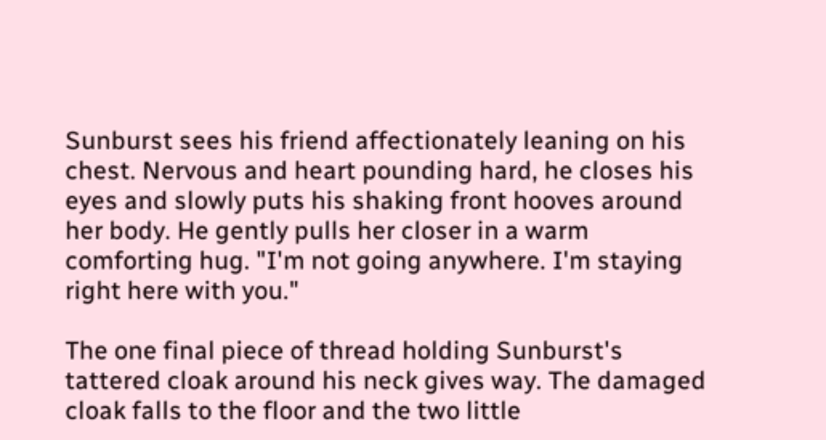Sunburst sees his friend affectionately leaning on his chest. Nervous and heart pounding hard, he closes his eyes and slowly puts his shaking front hooves around her body. He gently pulls her closer in a warm comforting hug. "I'm not going anywhere. I'm staying right here with you."

The one final piece of thread holding Sunburst's tattered cloak around his neck gives way. The damaged cloak falls to the floor and the two little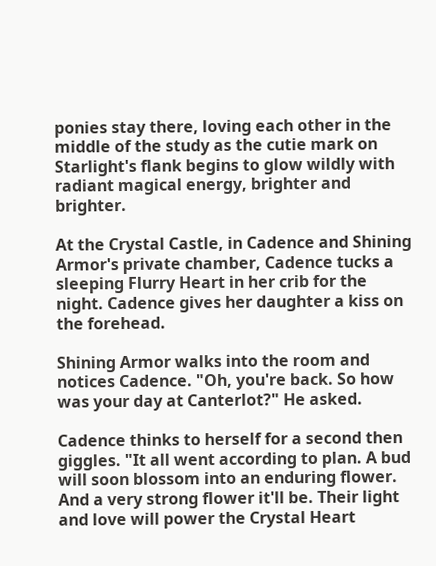ponies stay there, loving each other in the middle of the study as the cutie mark on Starlight's flank begins to glow wildly with radiant magical energy, brighter and brighter.

At the Crystal Castle, in Cadence and Shining Armor's private chamber, Cadence tucks a sleeping Flurry Heart in her crib for the night. Cadence gives her daughter a kiss on the forehead.

Shining Armor walks into the room and notices Cadence. "Oh, you're back. So how was your day at Canterlot?" He asked.

Cadence thinks to herself for a second then giggles. "It all went according to plan. A bud will soon blossom into an enduring flower. And a very strong flower it'll be. Their light and love will power the Crystal Heart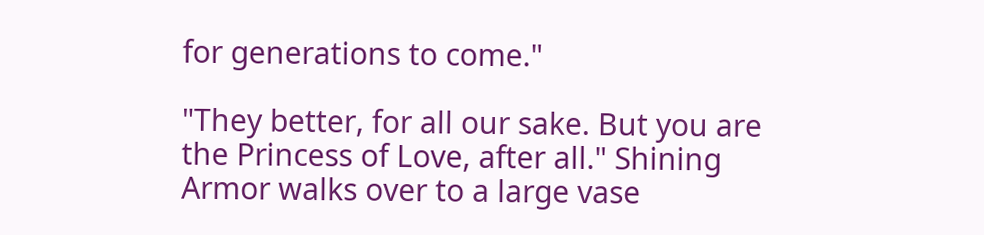for generations to come."

"They better, for all our sake. But you are the Princess of Love, after all." Shining Armor walks over to a large vase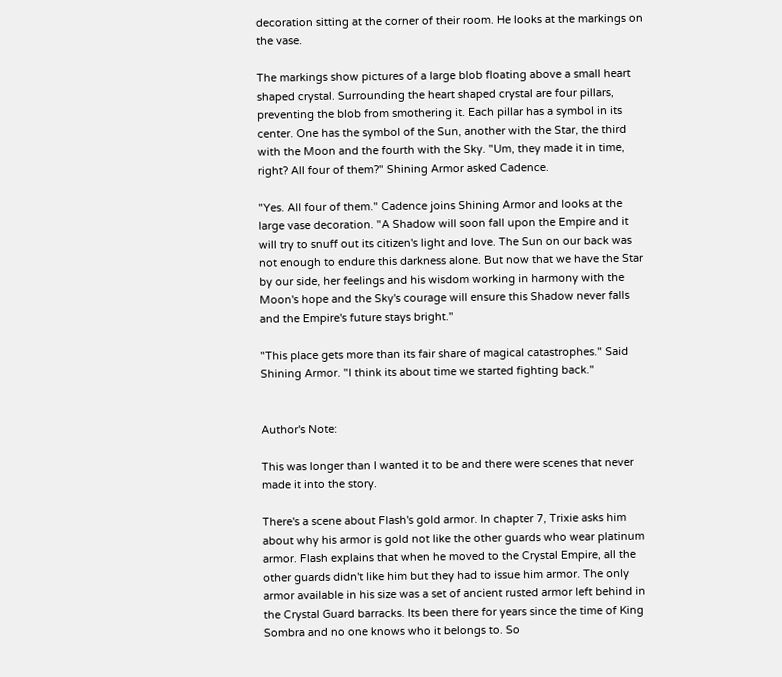decoration sitting at the corner of their room. He looks at the markings on the vase.

The markings show pictures of a large blob floating above a small heart shaped crystal. Surrounding the heart shaped crystal are four pillars, preventing the blob from smothering it. Each pillar has a symbol in its center. One has the symbol of the Sun, another with the Star, the third with the Moon and the fourth with the Sky. "Um, they made it in time, right? All four of them?" Shining Armor asked Cadence.

"Yes. All four of them." Cadence joins Shining Armor and looks at the large vase decoration. "A Shadow will soon fall upon the Empire and it will try to snuff out its citizen's light and love. The Sun on our back was not enough to endure this darkness alone. But now that we have the Star by our side, her feelings and his wisdom working in harmony with the Moon's hope and the Sky's courage will ensure this Shadow never falls and the Empire's future stays bright."

"This place gets more than its fair share of magical catastrophes." Said Shining Armor. "I think its about time we started fighting back."


Author's Note:

This was longer than I wanted it to be and there were scenes that never made it into the story.

There's a scene about Flash's gold armor. In chapter 7, Trixie asks him about why his armor is gold not like the other guards who wear platinum armor. Flash explains that when he moved to the Crystal Empire, all the other guards didn't like him but they had to issue him armor. The only armor available in his size was a set of ancient rusted armor left behind in the Crystal Guard barracks. Its been there for years since the time of King Sombra and no one knows who it belongs to. So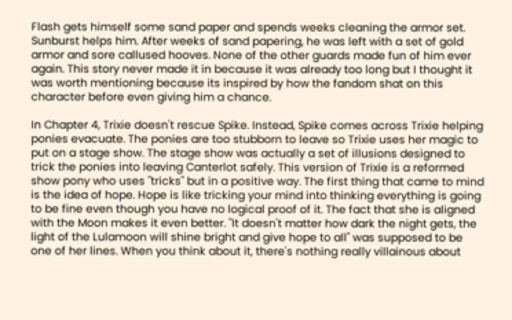Flash gets himself some sand paper and spends weeks cleaning the armor set. Sunburst helps him. After weeks of sand papering, he was left with a set of gold armor and sore callused hooves. None of the other guards made fun of him ever again. This story never made it in because it was already too long but I thought it was worth mentioning because its inspired by how the fandom shat on this character before even giving him a chance.

In Chapter 4, Trixie doesn't rescue Spike. Instead, Spike comes across Trixie helping ponies evacuate. The ponies are too stubborn to leave so Trixie uses her magic to put on a stage show. The stage show was actually a set of illusions designed to trick the ponies into leaving Canterlot safely. This version of Trixie is a reformed show pony who uses "tricks" but in a positive way. The first thing that came to mind is the idea of hope. Hope is like tricking your mind into thinking everything is going to be fine even though you have no logical proof of it. The fact that she is aligned with the Moon makes it even better. "It doesn't matter how dark the night gets, the light of the Lulamoon will shine bright and give hope to all" was supposed to be one of her lines. When you think about it, there's nothing really villainous about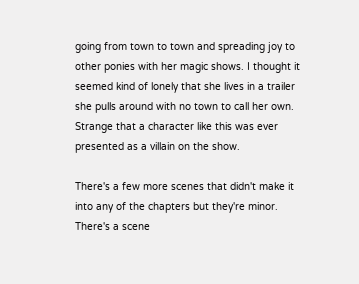going from town to town and spreading joy to other ponies with her magic shows. I thought it seemed kind of lonely that she lives in a trailer she pulls around with no town to call her own. Strange that a character like this was ever presented as a villain on the show.

There's a few more scenes that didn't make it into any of the chapters but they're minor. There's a scene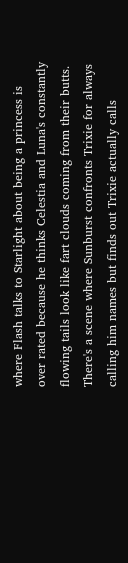where Flash talks to Starlight about being a princess is over rated because he thinks Celestia and Luna's constantly flowing tails look like fart clouds coming from their butts. There's a scene where Sunburst confronts Trixie for always calling him names but finds out Trixie actually calls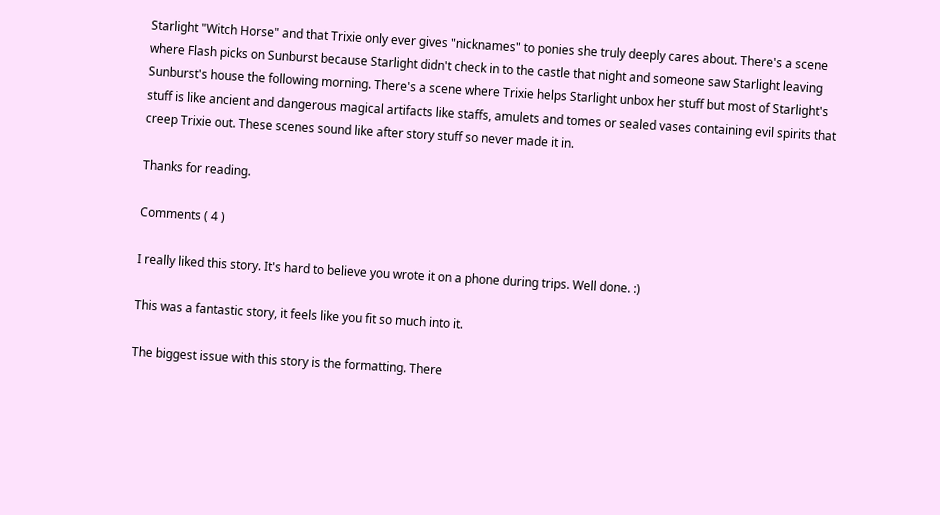Starlight "Witch Horse" and that Trixie only ever gives "nicknames" to ponies she truly deeply cares about. There's a scene where Flash picks on Sunburst because Starlight didn't check in to the castle that night and someone saw Starlight leaving Sunburst's house the following morning. There's a scene where Trixie helps Starlight unbox her stuff but most of Starlight's stuff is like ancient and dangerous magical artifacts like staffs, amulets and tomes or sealed vases containing evil spirits that creep Trixie out. These scenes sound like after story stuff so never made it in.

Thanks for reading.

Comments ( 4 )

I really liked this story. It's hard to believe you wrote it on a phone during trips. Well done. :)

This was a fantastic story, it feels like you fit so much into it.

The biggest issue with this story is the formatting. There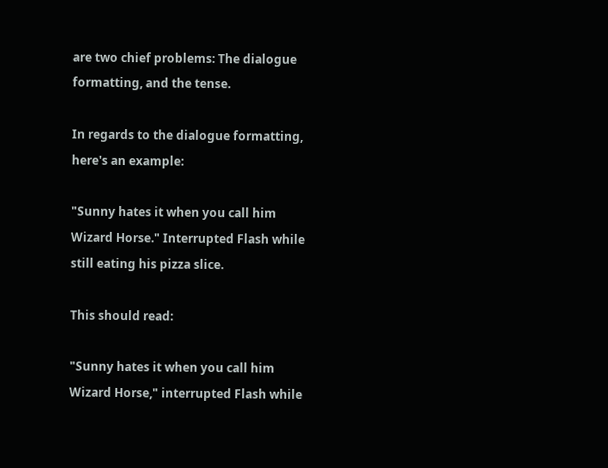are two chief problems: The dialogue formatting, and the tense.

In regards to the dialogue formatting, here's an example:

"Sunny hates it when you call him Wizard Horse." Interrupted Flash while still eating his pizza slice.

This should read:

"Sunny hates it when you call him Wizard Horse," interrupted Flash while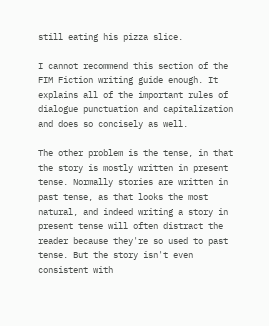still eating his pizza slice.

I cannot recommend this section of the FIM Fiction writing guide enough. It explains all of the important rules of dialogue punctuation and capitalization and does so concisely as well.

The other problem is the tense, in that the story is mostly written in present tense. Normally stories are written in past tense, as that looks the most natural, and indeed writing a story in present tense will often distract the reader because they're so used to past tense. But the story isn't even consistent with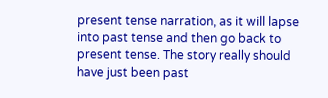present tense narration, as it will lapse into past tense and then go back to present tense. The story really should have just been past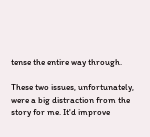tense the entire way through.

These two issues, unfortunately, were a big distraction from the story for me. It'd improve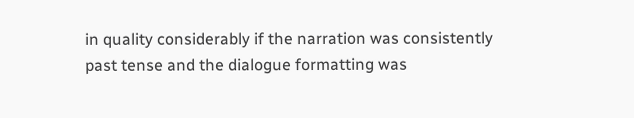in quality considerably if the narration was consistently past tense and the dialogue formatting was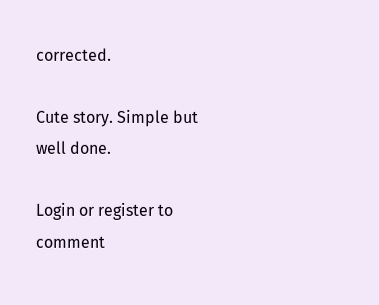corrected.

Cute story. Simple but well done.

Login or register to comment